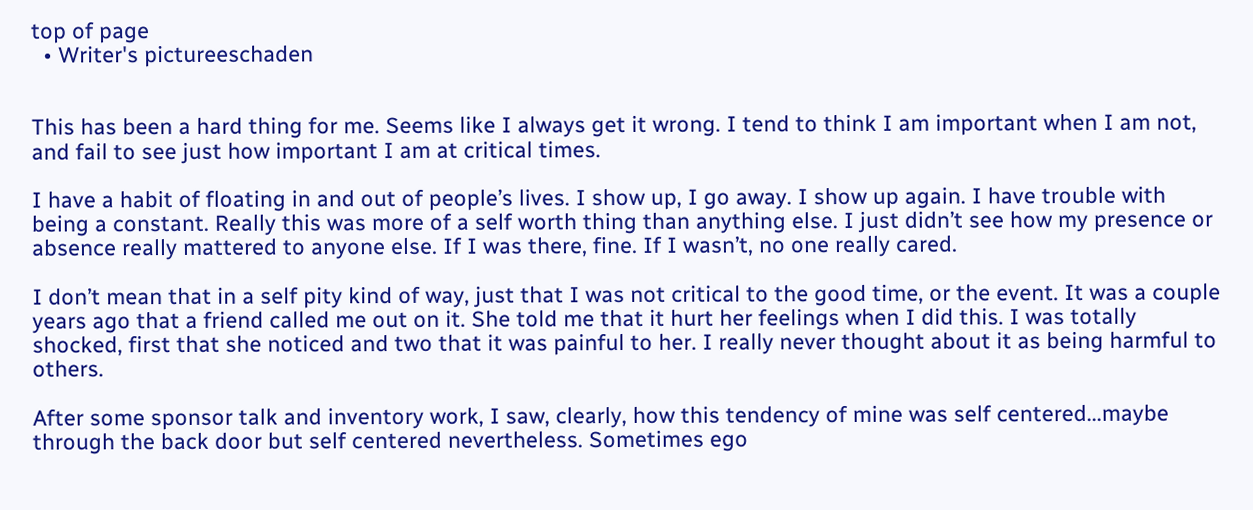top of page
  • Writer's pictureeschaden


This has been a hard thing for me. Seems like I always get it wrong. I tend to think I am important when I am not, and fail to see just how important I am at critical times.

I have a habit of floating in and out of people’s lives. I show up, I go away. I show up again. I have trouble with being a constant. Really this was more of a self worth thing than anything else. I just didn’t see how my presence or absence really mattered to anyone else. If I was there, fine. If I wasn’t, no one really cared.

I don’t mean that in a self pity kind of way, just that I was not critical to the good time, or the event. It was a couple years ago that a friend called me out on it. She told me that it hurt her feelings when I did this. I was totally shocked, first that she noticed and two that it was painful to her. I really never thought about it as being harmful to others.

After some sponsor talk and inventory work, I saw, clearly, how this tendency of mine was self centered...maybe through the back door but self centered nevertheless. Sometimes ego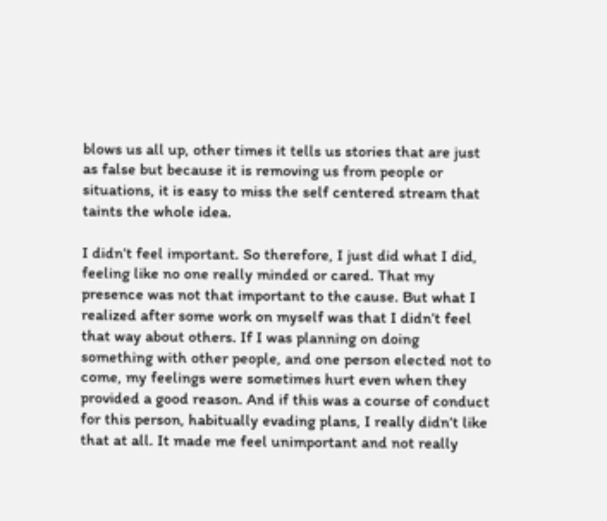blows us all up, other times it tells us stories that are just as false but because it is removing us from people or situations, it is easy to miss the self centered stream that taints the whole idea.

I didn’t feel important. So therefore, I just did what I did, feeling like no one really minded or cared. That my presence was not that important to the cause. But what I realized after some work on myself was that I didn’t feel that way about others. If I was planning on doing something with other people, and one person elected not to come, my feelings were sometimes hurt even when they provided a good reason. And if this was a course of conduct for this person, habitually evading plans, I really didn’t like that at all. It made me feel unimportant and not really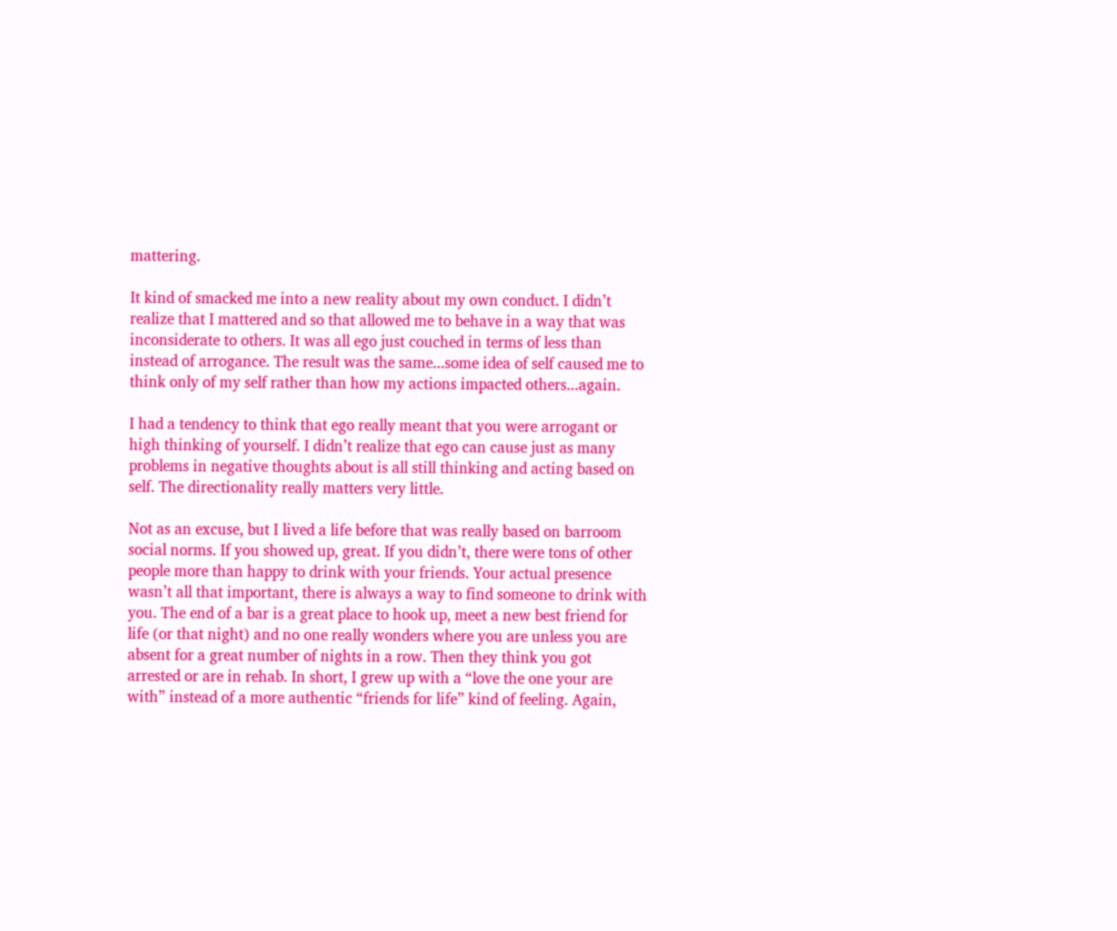mattering.

It kind of smacked me into a new reality about my own conduct. I didn’t realize that I mattered and so that allowed me to behave in a way that was inconsiderate to others. It was all ego just couched in terms of less than instead of arrogance. The result was the same...some idea of self caused me to think only of my self rather than how my actions impacted others...again.

I had a tendency to think that ego really meant that you were arrogant or high thinking of yourself. I didn’t realize that ego can cause just as many problems in negative thoughts about is all still thinking and acting based on self. The directionality really matters very little.

Not as an excuse, but I lived a life before that was really based on barroom social norms. If you showed up, great. If you didn’t, there were tons of other people more than happy to drink with your friends. Your actual presence wasn’t all that important, there is always a way to find someone to drink with you. The end of a bar is a great place to hook up, meet a new best friend for life (or that night) and no one really wonders where you are unless you are absent for a great number of nights in a row. Then they think you got arrested or are in rehab. In short, I grew up with a “love the one your are with” instead of a more authentic “friends for life” kind of feeling. Again,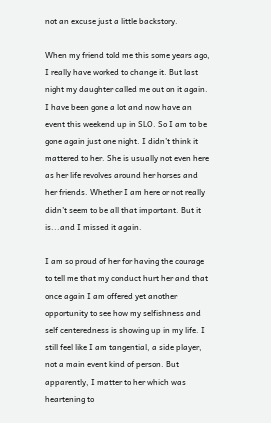not an excuse just a little backstory.

When my friend told me this some years ago, I really have worked to change it. But last night my daughter called me out on it again. I have been gone a lot and now have an event this weekend up in SLO. So I am to be gone again just one night. I didn’t think it mattered to her. She is usually not even here as her life revolves around her horses and her friends. Whether I am here or not really didn’t seem to be all that important. But it is...and I missed it again.

I am so proud of her for having the courage to tell me that my conduct hurt her and that once again I am offered yet another opportunity to see how my selfishness and self centeredness is showing up in my life. I still feel like I am tangential, a side player, not a main event kind of person. But apparently, I matter to her which was heartening to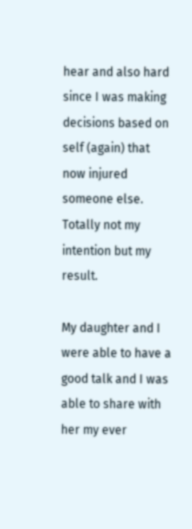hear and also hard since I was making decisions based on self (again) that now injured someone else. Totally not my intention but my result.

My daughter and I were able to have a good talk and I was able to share with her my ever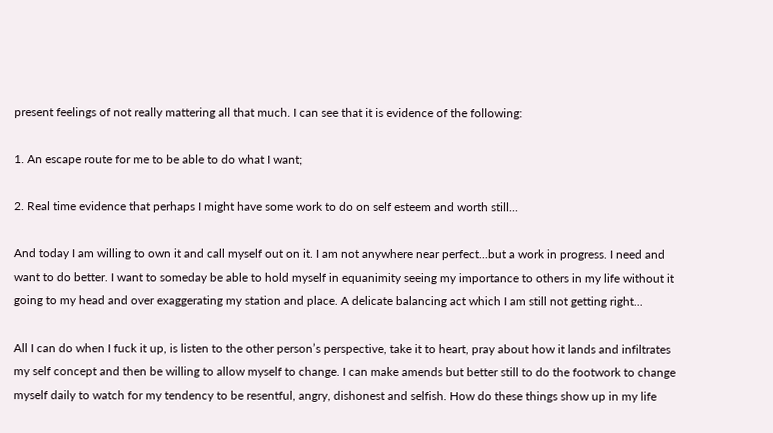present feelings of not really mattering all that much. I can see that it is evidence of the following:

1. An escape route for me to be able to do what I want;

2. Real time evidence that perhaps I might have some work to do on self esteem and worth still...

And today I am willing to own it and call myself out on it. I am not anywhere near perfect...but a work in progress. I need and want to do better. I want to someday be able to hold myself in equanimity seeing my importance to others in my life without it going to my head and over exaggerating my station and place. A delicate balancing act which I am still not getting right...

All I can do when I fuck it up, is listen to the other person’s perspective, take it to heart, pray about how it lands and infiltrates my self concept and then be willing to allow myself to change. I can make amends but better still to do the footwork to change myself daily to watch for my tendency to be resentful, angry, dishonest and selfish. How do these things show up in my life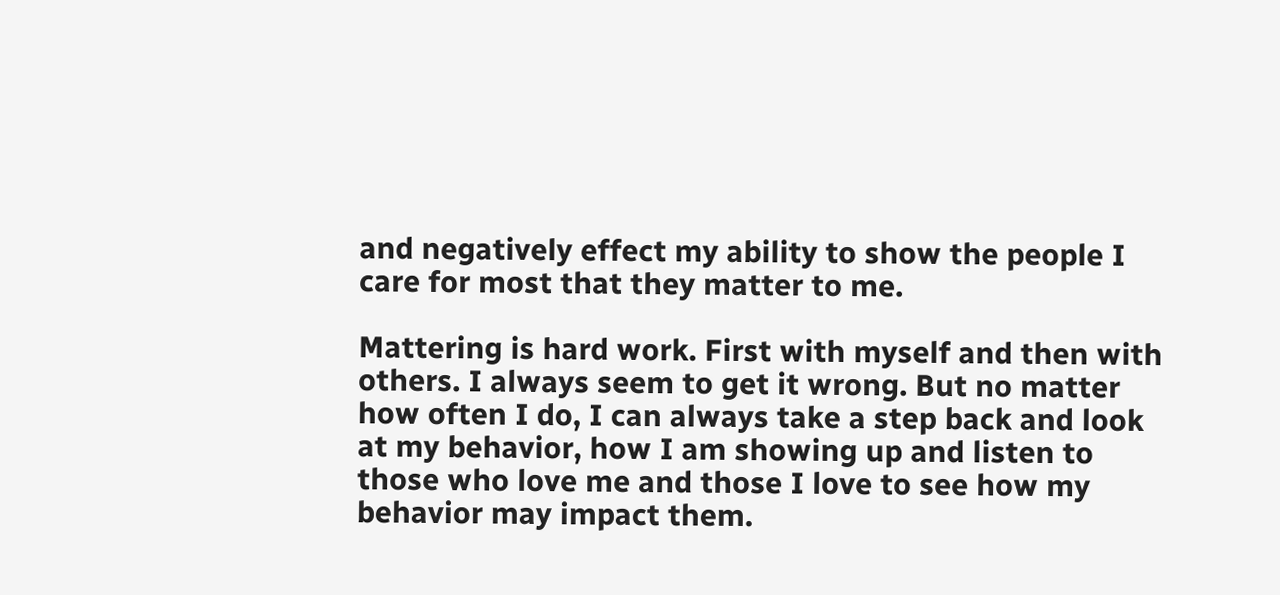and negatively effect my ability to show the people I care for most that they matter to me.

Mattering is hard work. First with myself and then with others. I always seem to get it wrong. But no matter how often I do, I can always take a step back and look at my behavior, how I am showing up and listen to those who love me and those I love to see how my behavior may impact them.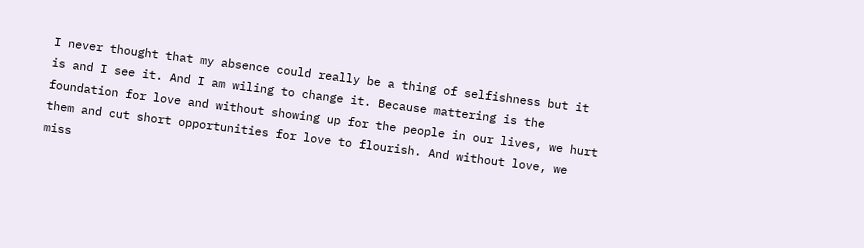I never thought that my absence could really be a thing of selfishness but it is and I see it. And I am wiling to change it. Because mattering is the foundation for love and without showing up for the people in our lives, we hurt them and cut short opportunities for love to flourish. And without love, we miss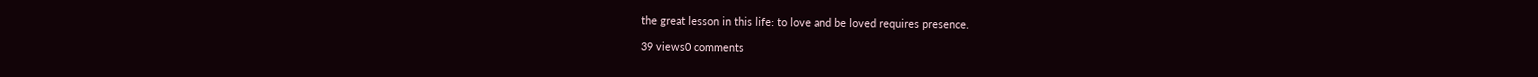the great lesson in this life: to love and be loved requires presence.

39 views0 comments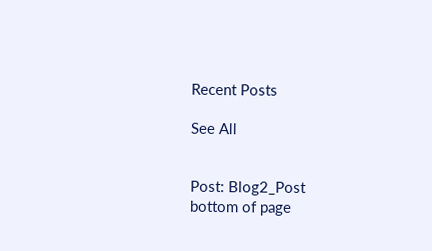Recent Posts

See All


Post: Blog2_Post
bottom of page